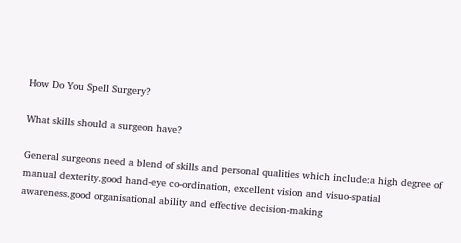How Do You Spell Surgery?

What skills should a surgeon have?

General surgeons need a blend of skills and personal qualities which include:a high degree of manual dexterity.good hand-eye co-ordination, excellent vision and visuo-spatial awareness.good organisational ability and effective decision-making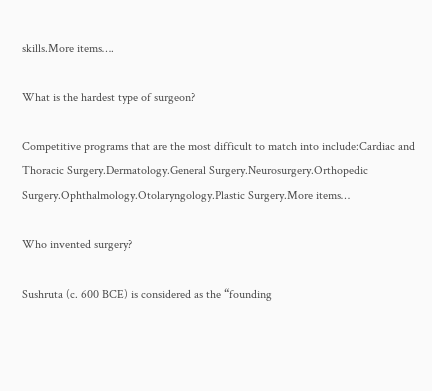skills.More items….

What is the hardest type of surgeon?

Competitive programs that are the most difficult to match into include:Cardiac and Thoracic Surgery.Dermatology.General Surgery.Neurosurgery.Orthopedic Surgery.Ophthalmology.Otolaryngology.Plastic Surgery.More items…

Who invented surgery?

Sushruta (c. 600 BCE) is considered as the “founding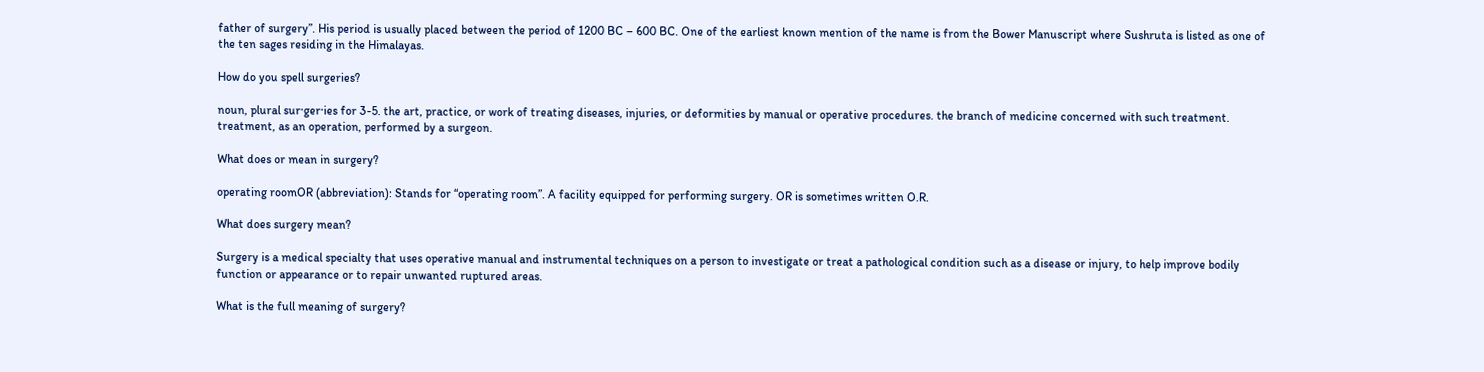father of surgery”. His period is usually placed between the period of 1200 BC – 600 BC. One of the earliest known mention of the name is from the Bower Manuscript where Sushruta is listed as one of the ten sages residing in the Himalayas.

How do you spell surgeries?

noun, plural sur·ger·ies for 3-5. the art, practice, or work of treating diseases, injuries, or deformities by manual or operative procedures. the branch of medicine concerned with such treatment. treatment, as an operation, performed by a surgeon.

What does or mean in surgery?

operating roomOR (abbreviation): Stands for “operating room”. A facility equipped for performing surgery. OR is sometimes written O.R.

What does surgery mean?

Surgery is a medical specialty that uses operative manual and instrumental techniques on a person to investigate or treat a pathological condition such as a disease or injury, to help improve bodily function or appearance or to repair unwanted ruptured areas.

What is the full meaning of surgery?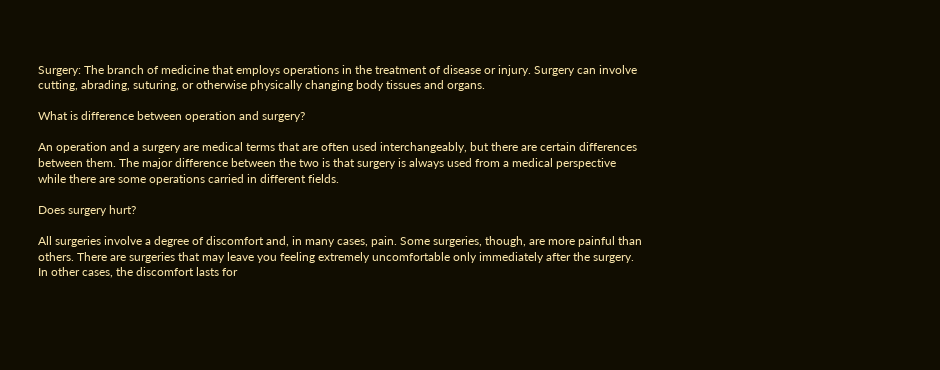Surgery: The branch of medicine that employs operations in the treatment of disease or injury. Surgery can involve cutting, abrading, suturing, or otherwise physically changing body tissues and organs.

What is difference between operation and surgery?

An operation and a surgery are medical terms that are often used interchangeably, but there are certain differences between them. The major difference between the two is that surgery is always used from a medical perspective while there are some operations carried in different fields.

Does surgery hurt?

All surgeries involve a degree of discomfort and, in many cases, pain. Some surgeries, though, are more painful than others. There are surgeries that may leave you feeling extremely uncomfortable only immediately after the surgery. In other cases, the discomfort lasts for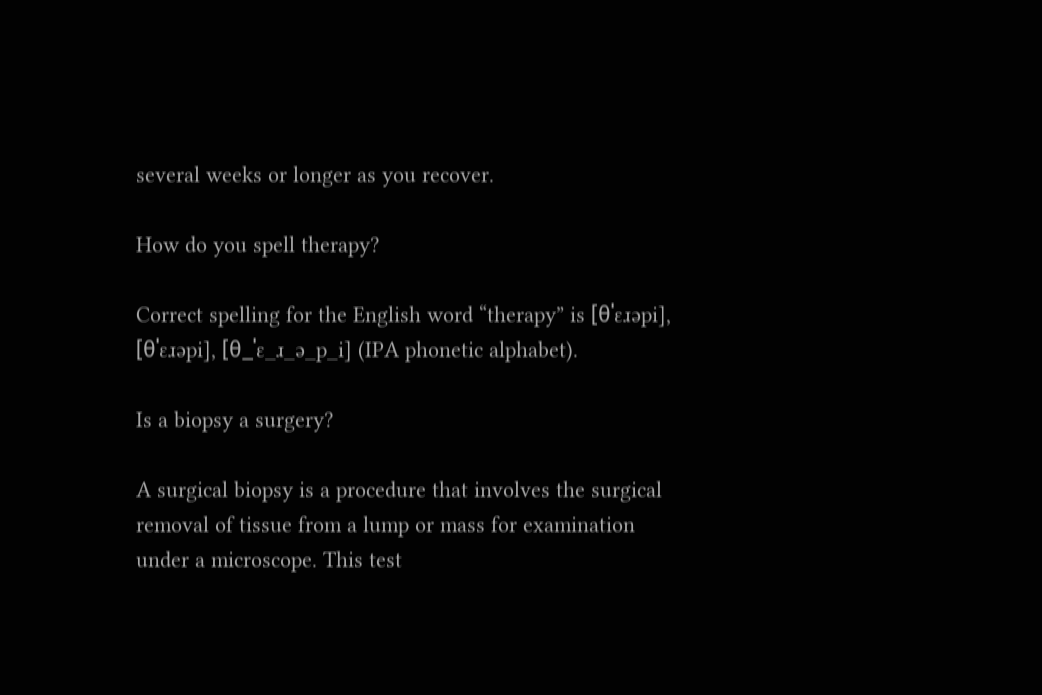several weeks or longer as you recover.

How do you spell therapy?

Correct spelling for the English word “therapy” is [θˈɛɹəpi], [θˈɛɹəpi], [θ_ˈɛ_ɹ_ə_p_i] (IPA phonetic alphabet).

Is a biopsy a surgery?

A surgical biopsy is a procedure that involves the surgical removal of tissue from a lump or mass for examination under a microscope. This test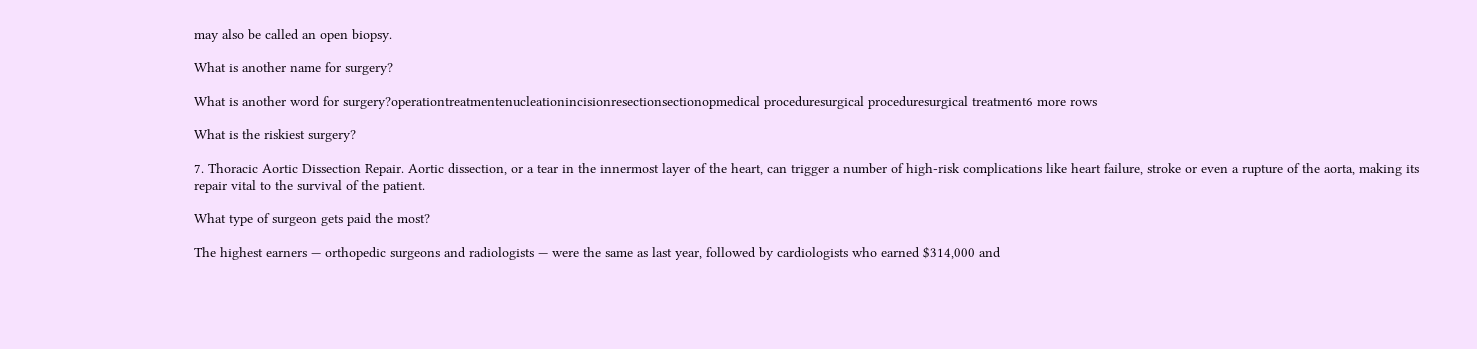may also be called an open biopsy.

What is another name for surgery?

What is another word for surgery?operationtreatmentenucleationincisionresectionsectionopmedical proceduresurgical proceduresurgical treatment6 more rows

What is the riskiest surgery?

7. Thoracic Aortic Dissection Repair. Aortic dissection, or a tear in the innermost layer of the heart, can trigger a number of high-risk complications like heart failure, stroke or even a rupture of the aorta, making its repair vital to the survival of the patient.

What type of surgeon gets paid the most?

The highest earners — orthopedic surgeons and radiologists — were the same as last year, followed by cardiologists who earned $314,000 and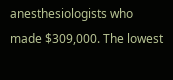anesthesiologists who made $309,000. The lowest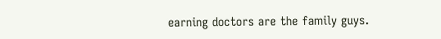earning doctors are the family guys.